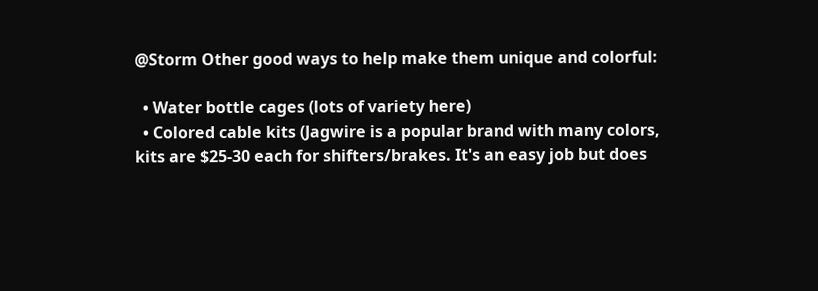@Storm Other good ways to help make them unique and colorful:

  • Water bottle cages (lots of variety here)
  • Colored cable kits (Jagwire is a popular brand with many colors, kits are $25-30 each for shifters/brakes. It's an easy job but does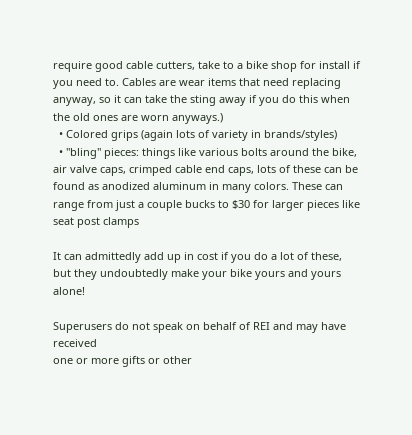require good cable cutters, take to a bike shop for install if you need to. Cables are wear items that need replacing anyway, so it can take the sting away if you do this when the old ones are worn anyways.)
  • Colored grips (again lots of variety in brands/styles)
  • "bling" pieces: things like various bolts around the bike, air valve caps, crimped cable end caps, lots of these can be found as anodized aluminum in many colors. These can range from just a couple bucks to $30 for larger pieces like seat post clamps

It can admittedly add up in cost if you do a lot of these, but they undoubtedly make your bike yours and yours alone!

Superusers do not speak on behalf of REI and may have received
one or more gifts or other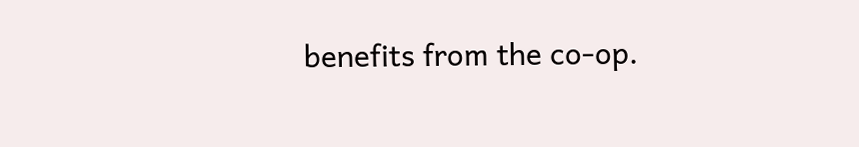benefits from the co-op.